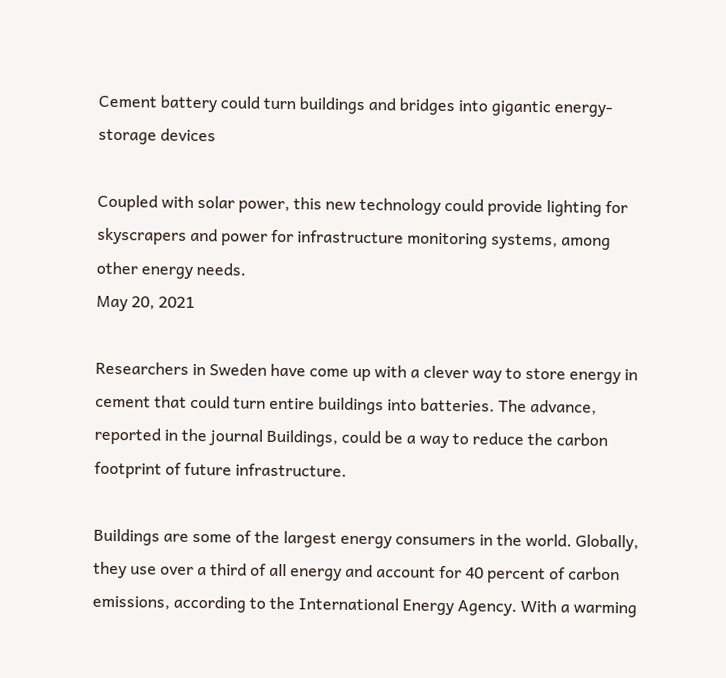Cement battery could turn buildings and bridges into gigantic energy-storage devices

Coupled with solar power, this new technology could provide lighting for skyscrapers and power for infrastructure monitoring systems, among other energy needs.
May 20, 2021

Researchers in Sweden have come up with a clever way to store energy in cement that could turn entire buildings into batteries. The advance, reported in the journal Buildings, could be a way to reduce the carbon footprint of future infrastructure.

Buildings are some of the largest energy consumers in the world. Globally, they use over a third of all energy and account for 40 percent of carbon emissions, according to the International Energy Agency. With a warming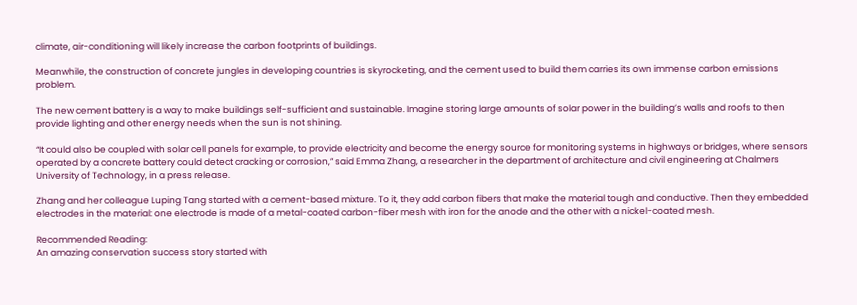climate, air-conditioning will likely increase the carbon footprints of buildings.

Meanwhile, the construction of concrete jungles in developing countries is skyrocketing, and the cement used to build them carries its own immense carbon emissions problem.

The new cement battery is a way to make buildings self-sufficient and sustainable. Imagine storing large amounts of solar power in the building’s walls and roofs to then provide lighting and other energy needs when the sun is not shining.

“It could also be coupled with solar cell panels for example, to provide electricity and become the energy source for monitoring systems in highways or bridges, where sensors operated by a concrete battery could detect cracking or corrosion,” said Emma Zhang, a researcher in the department of architecture and civil engineering at Chalmers University of Technology, in a press release.

Zhang and her colleague Luping Tang started with a cement-based mixture. To it, they add carbon fibers that make the material tough and conductive. Then they embedded electrodes in the material: one electrode is made of a metal-coated carbon-fiber mesh with iron for the anode and the other with a nickel-coated mesh.

Recommended Reading:
An amazing conservation success story started with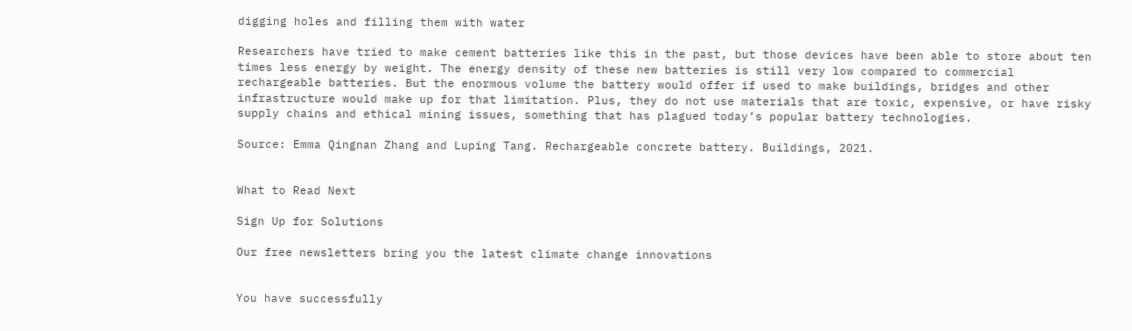digging holes and filling them with water

Researchers have tried to make cement batteries like this in the past, but those devices have been able to store about ten times less energy by weight. The energy density of these new batteries is still very low compared to commercial rechargeable batteries. But the enormous volume the battery would offer if used to make buildings, bridges and other infrastructure would make up for that limitation. Plus, they do not use materials that are toxic, expensive, or have risky supply chains and ethical mining issues, something that has plagued today’s popular battery technologies.

Source: Emma Qingnan Zhang and Luping Tang. Rechargeable concrete battery. Buildings, 2021.


What to Read Next

Sign Up for Solutions

Our free newsletters bring you the latest climate change innovations


You have successfully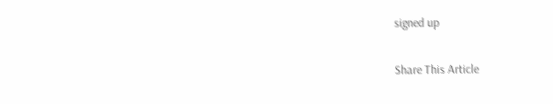signed up

Share This Article